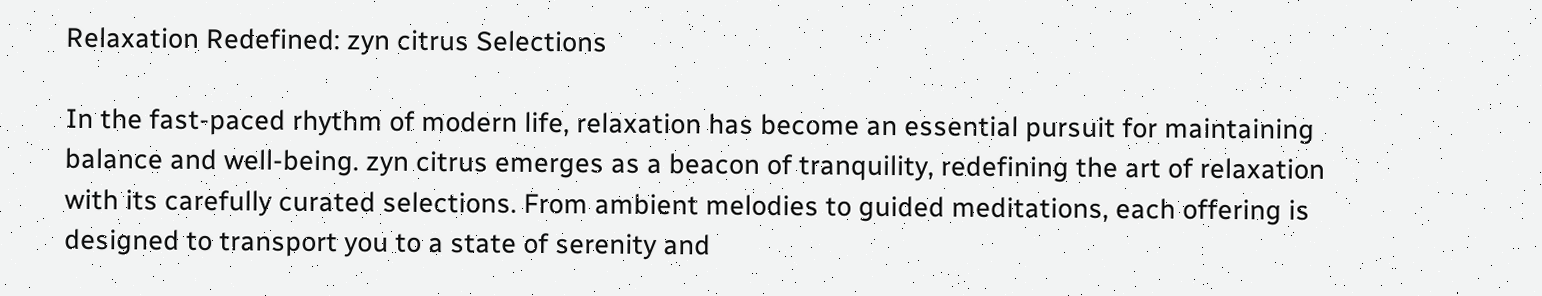Relaxation Redefined: zyn citrus Selections

In the fast-paced rhythm of modern life, relaxation has become an essential pursuit for maintaining balance and well-being. zyn citrus emerges as a beacon of tranquility, redefining the art of relaxation with its carefully curated selections. From ambient melodies to guided meditations, each offering is designed to transport you to a state of serenity and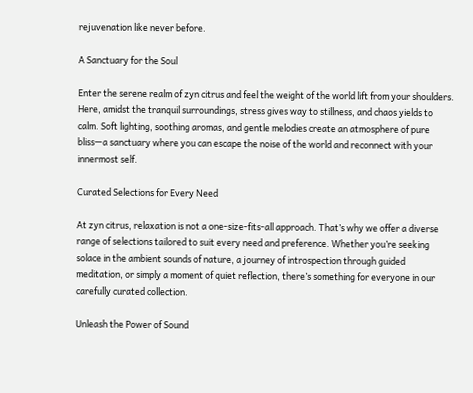rejuvenation like never before.

A Sanctuary for the Soul

Enter the serene realm of zyn citrus and feel the weight of the world lift from your shoulders. Here, amidst the tranquil surroundings, stress gives way to stillness, and chaos yields to calm. Soft lighting, soothing aromas, and gentle melodies create an atmosphere of pure bliss—a sanctuary where you can escape the noise of the world and reconnect with your innermost self.

Curated Selections for Every Need

At zyn citrus, relaxation is not a one-size-fits-all approach. That’s why we offer a diverse range of selections tailored to suit every need and preference. Whether you’re seeking solace in the ambient sounds of nature, a journey of introspection through guided meditation, or simply a moment of quiet reflection, there’s something for everyone in our carefully curated collection.

Unleash the Power of Sound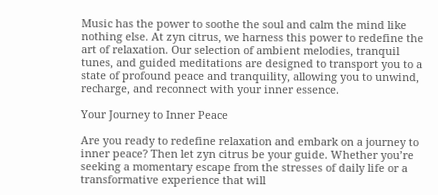Music has the power to soothe the soul and calm the mind like nothing else. At zyn citrus, we harness this power to redefine the art of relaxation. Our selection of ambient melodies, tranquil tunes, and guided meditations are designed to transport you to a state of profound peace and tranquility, allowing you to unwind, recharge, and reconnect with your inner essence.

Your Journey to Inner Peace

Are you ready to redefine relaxation and embark on a journey to inner peace? Then let zyn citrus be your guide. Whether you’re seeking a momentary escape from the stresses of daily life or a transformative experience that will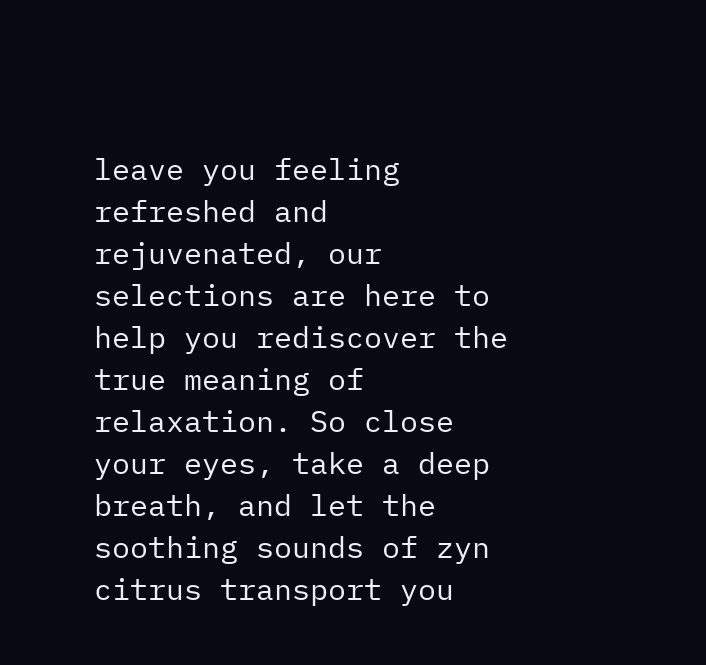leave you feeling refreshed and rejuvenated, our selections are here to help you rediscover the true meaning of relaxation. So close your eyes, take a deep breath, and let the soothing sounds of zyn citrus transport you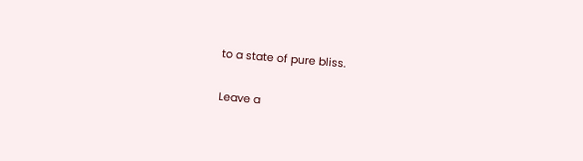to a state of pure bliss.

Leave a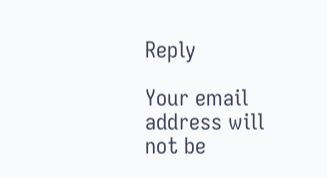Reply

Your email address will not be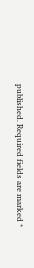published. Required fields are marked *